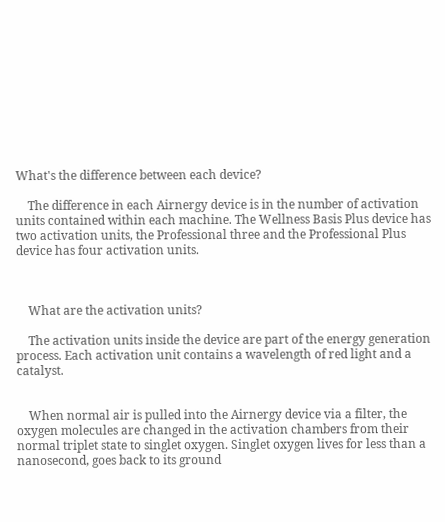What's the difference between each device?

    The difference in each Airnergy device is in the number of activation units contained within each machine. The Wellness Basis Plus device has two activation units, the Professional three and the Professional Plus device has four activation units.



    What are the activation units?

    The activation units inside the device are part of the energy generation process. Each activation unit contains a wavelength of red light and a catalyst.


    When normal air is pulled into the Airnergy device via a filter, the oxygen molecules are changed in the activation chambers from their normal triplet state to singlet oxygen. Singlet oxygen lives for less than a nanosecond, goes back to its ground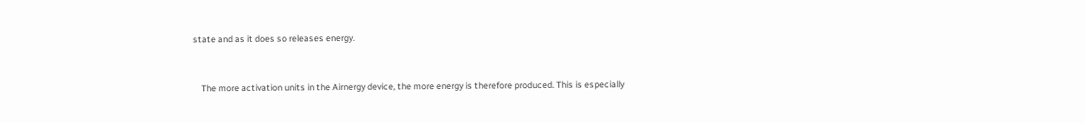state and as it does so releases energy.


    The more activation units in the Airnergy device, the more energy is therefore produced. This is especially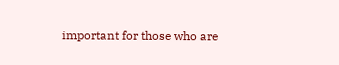important for those who are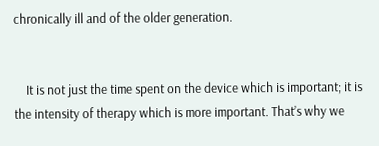chronically ill and of the older generation.


    It is not just the time spent on the device which is important; it is the intensity of therapy which is more important. That’s why we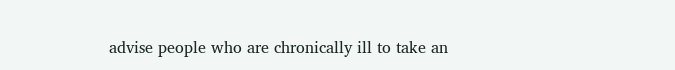advise people who are chronically ill to take an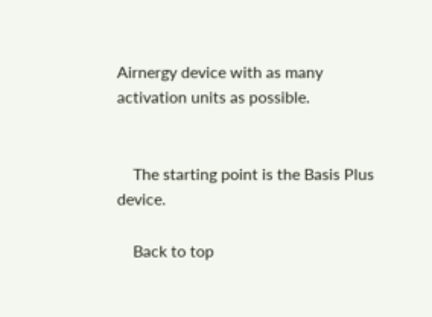Airnergy device with as many activation units as possible.


    The starting point is the Basis Plus device.

    Back to top